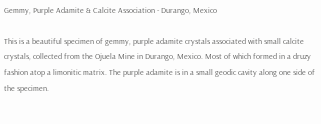Gemmy, Purple Adamite & Calcite Association - Durango, Mexico

This is a beautiful specimen of gemmy, purple adamite crystals associated with small calcite crystals, collected from the Ojuela Mine in Durango, Mexico. Most of which formed in a druzy fashion atop a limonitic matrix. The purple adamite is in a small geodic cavity along one side of the specimen.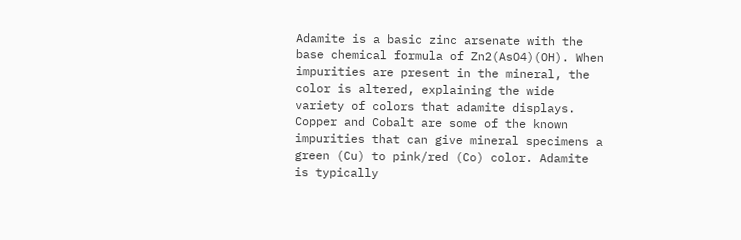Adamite is a basic zinc arsenate with the base chemical formula of Zn2(AsO4)(OH). When impurities are present in the mineral, the color is altered, explaining the wide variety of colors that adamite displays. Copper and Cobalt are some of the known impurities that can give mineral specimens a green (Cu) to pink/red (Co) color. Adamite is typically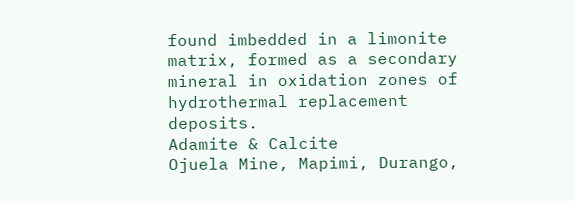found imbedded in a limonite matrix, formed as a secondary mineral in oxidation zones of hydrothermal replacement deposits.
Adamite & Calcite
Ojuela Mine, Mapimi, Durango,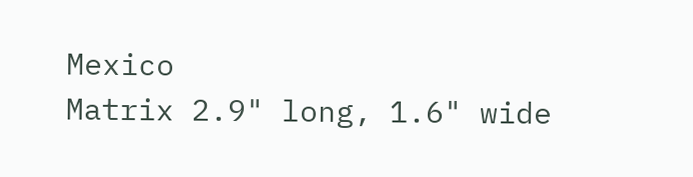Mexico
Matrix 2.9" long, 1.6" wide